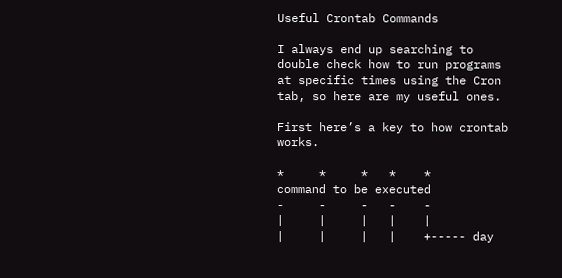Useful Crontab Commands

I always end up searching to double check how to run programs at specific times using the Cron tab, so here are my useful ones.

First here’s a key to how crontab works.

*     *     *   *    *        command to be executed
-     -     -   -    -
|     |     |   |    |
|     |     |   |    +----- day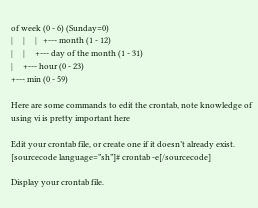of week (0 - 6) (Sunday=0)
|     |     |   +--- month (1 - 12)
|     |     +--- day of the month (1 - 31)
|     +--- hour (0 - 23)
+--- min (0 - 59)

Here are some commands to edit the crontab, note knowledge of using vi is pretty important here

Edit your crontab file, or create one if it doesn’t already exist.
[sourcecode language=”sh”]# crontab -e[/sourcecode]

Display your crontab file.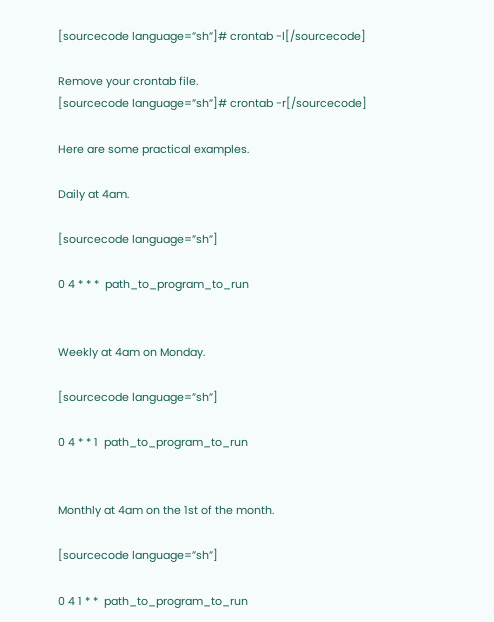[sourcecode language=”sh”]# crontab -l[/sourcecode]

Remove your crontab file.
[sourcecode language=”sh”]# crontab -r[/sourcecode]

Here are some practical examples.

Daily at 4am.

[sourcecode language=”sh”]

0 4 * * *  path_to_program_to_run


Weekly at 4am on Monday.

[sourcecode language=”sh”]

0 4 * * 1  path_to_program_to_run


Monthly at 4am on the 1st of the month.

[sourcecode language=”sh”]

0 4 1 * *  path_to_program_to_run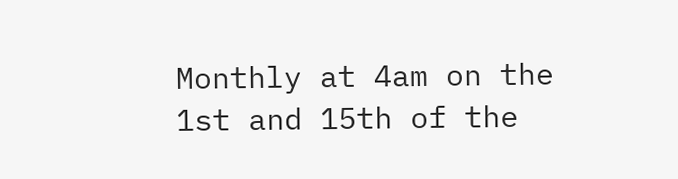Monthly at 4am on the 1st and 15th of the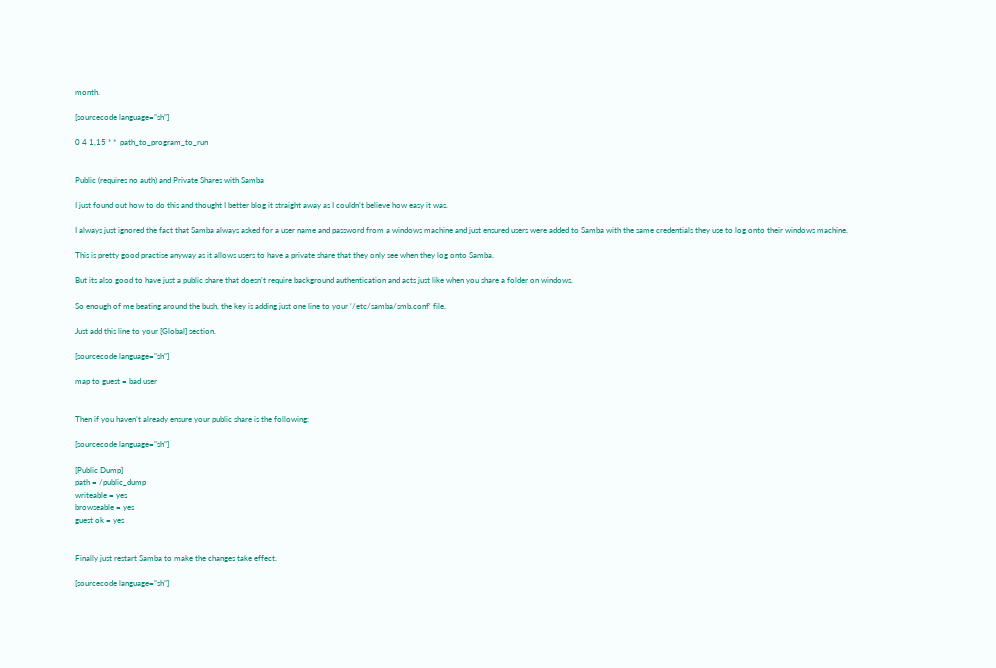month.

[sourcecode language=”sh”]

0 4 1,15 * *  path_to_program_to_run


Public (requires no auth) and Private Shares with Samba

I just found out how to do this and thought I better blog it straight away as I couldn’t believe how easy it was.

I always just ignored the fact that Samba always asked for a user name and password from a windows machine and just ensured users were added to Samba with the same credentials they use to log onto their windows machine.

This is pretty good practise anyway as it allows users to have a private share that they only see when they log onto Samba.

But its also good to have just a public share that doesn’t require background authentication and acts just like when you share a folder on windows.

So enough of me beating around the bush, the key is adding just one line to your ‘/etc/samba/smb.conf‘ file.

Just add this line to your [Global] section.

[sourcecode language=”sh”]

map to guest = bad user


Then if you haven’t already ensure your public share is the following:

[sourcecode language=”sh”]

[Public Dump]
path = /public_dump
writeable = yes
browseable = yes
guest ok = yes


Finally just restart Samba to make the changes take effect.

[sourcecode language=”sh”]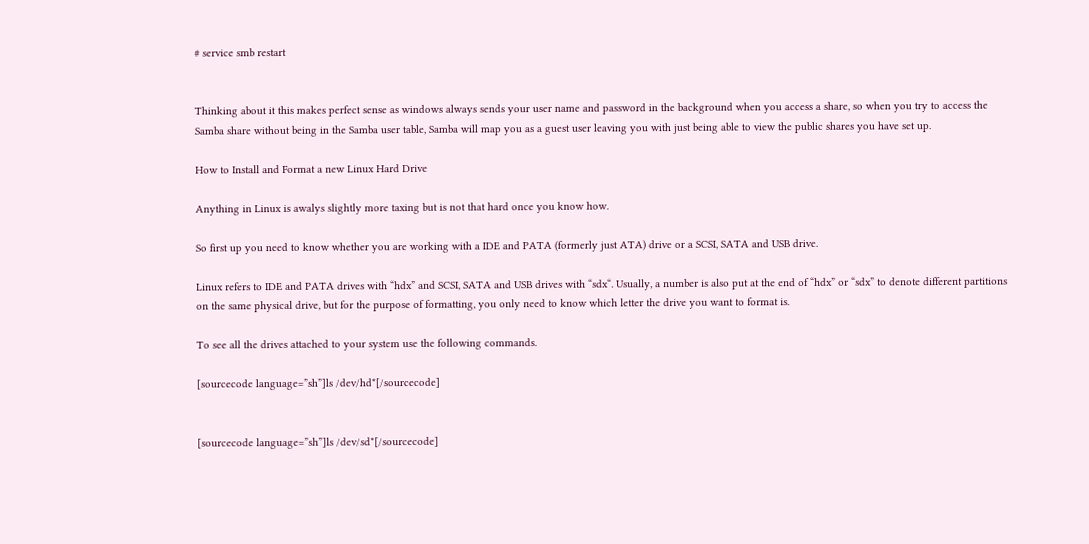# service smb restart


Thinking about it this makes perfect sense as windows always sends your user name and password in the background when you access a share, so when you try to access the Samba share without being in the Samba user table, Samba will map you as a guest user leaving you with just being able to view the public shares you have set up.

How to Install and Format a new Linux Hard Drive

Anything in Linux is awalys slightly more taxing but is not that hard once you know how.

So first up you need to know whether you are working with a IDE and PATA (formerly just ATA) drive or a SCSI, SATA and USB drive.

Linux refers to IDE and PATA drives with “hdx” and SCSI, SATA and USB drives with “sdx“. Usually, a number is also put at the end of “hdx” or “sdx” to denote different partitions on the same physical drive, but for the purpose of formatting, you only need to know which letter the drive you want to format is.

To see all the drives attached to your system use the following commands.

[sourcecode language=”sh”]ls /dev/hd*[/sourcecode]


[sourcecode language=”sh”]ls /dev/sd*[/sourcecode]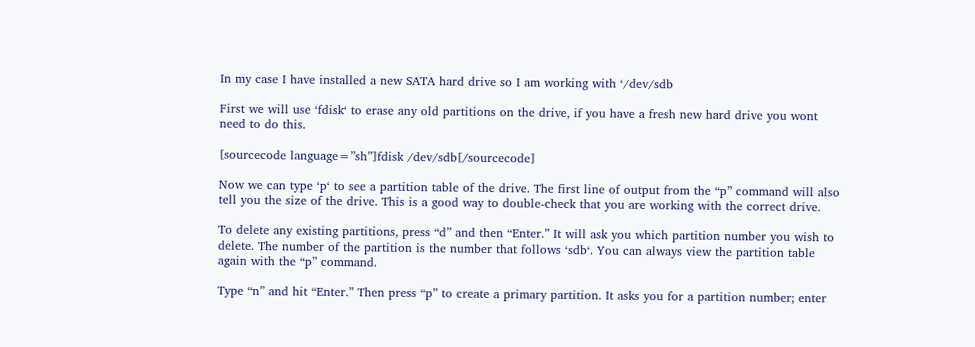In my case I have installed a new SATA hard drive so I am working with ‘/dev/sdb

First we will use ‘fdisk‘ to erase any old partitions on the drive, if you have a fresh new hard drive you wont need to do this.

[sourcecode language=”sh”]fdisk /dev/sdb[/sourcecode]

Now we can type ‘p‘ to see a partition table of the drive. The first line of output from the “p” command will also tell you the size of the drive. This is a good way to double-check that you are working with the correct drive.

To delete any existing partitions, press “d” and then “Enter.” It will ask you which partition number you wish to delete. The number of the partition is the number that follows ‘sdb‘. You can always view the partition table again with the “p” command.

Type “n” and hit “Enter.” Then press “p” to create a primary partition. It asks you for a partition number; enter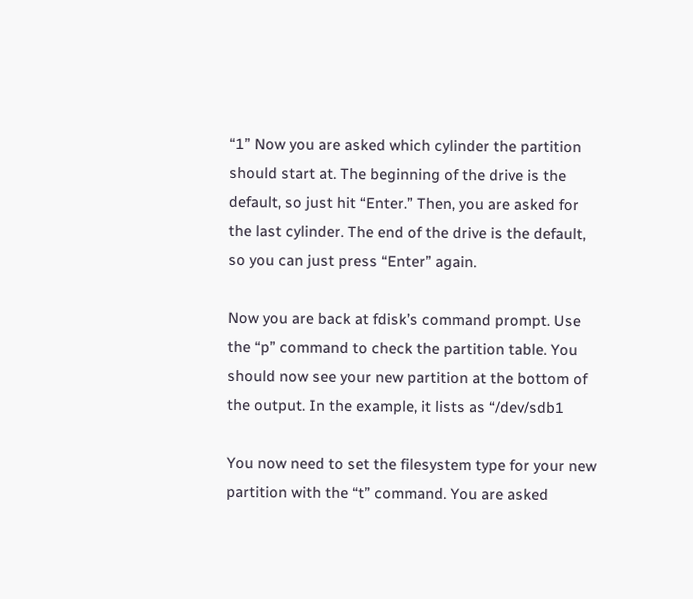“1” Now you are asked which cylinder the partition should start at. The beginning of the drive is the default, so just hit “Enter.” Then, you are asked for the last cylinder. The end of the drive is the default, so you can just press “Enter” again.

Now you are back at fdisk’s command prompt. Use the “p” command to check the partition table. You should now see your new partition at the bottom of the output. In the example, it lists as “/dev/sdb1

You now need to set the filesystem type for your new partition with the “t” command. You are asked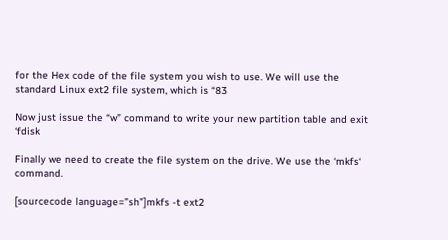for the Hex code of the file system you wish to use. We will use the standard Linux ext2 file system, which is “83

Now just issue the “w” command to write your new partition table and exit ‘fdisk

Finally we need to create the file system on the drive. We use the ‘mkfs‘ command.

[sourcecode language=”sh”]mkfs -t ext2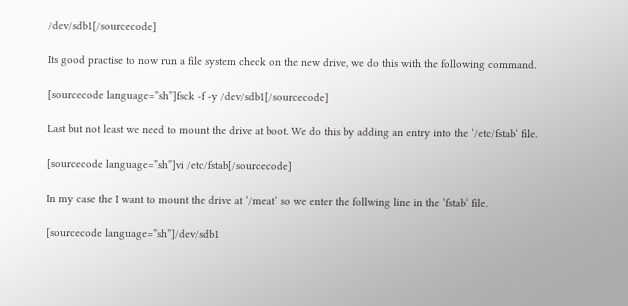/dev/sdb1[/sourcecode]

Its good practise to now run a file system check on the new drive, we do this with the following command.

[sourcecode language=”sh”]fsck -f -y /dev/sdb1[/sourcecode]

Last but not least we need to mount the drive at boot. We do this by adding an entry into the ‘/etc/fstab‘ file.

[sourcecode language=”sh”]vi /etc/fstab[/sourcecode]

In my case the I want to mount the drive at ‘/meat‘ so we enter the follwing line in the ‘fstab‘ file.

[sourcecode language=”sh”]/dev/sdb1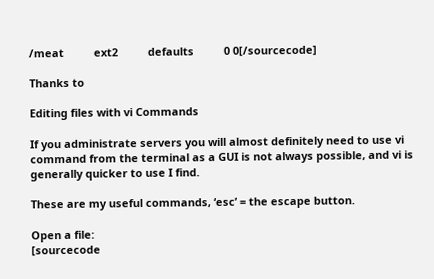/meat          ext2          defaults          0 0[/sourcecode]

Thanks to

Editing files with vi Commands

If you administrate servers you will almost definitely need to use vi command from the terminal as a GUI is not always possible, and vi is generally quicker to use I find.

These are my useful commands, ‘esc’ = the escape button.

Open a file:
[sourcecode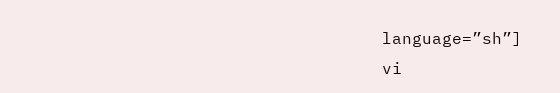language=”sh”]
vi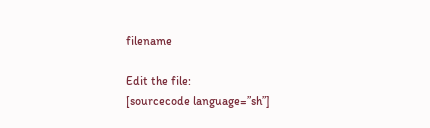filename

Edit the file:
[sourcecode language=”sh”]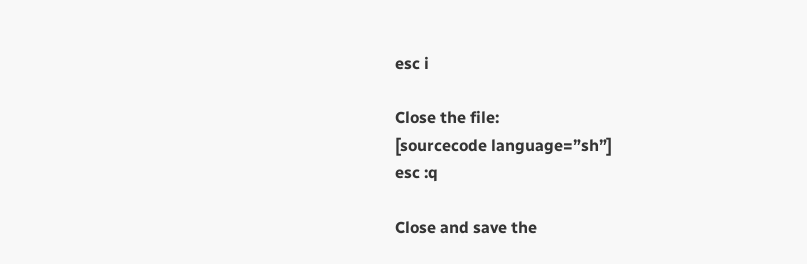esc i

Close the file:
[sourcecode language=”sh”]
esc :q

Close and save the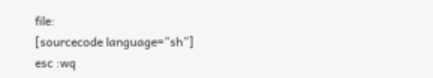file:
[sourcecode language=”sh”]
esc :wq